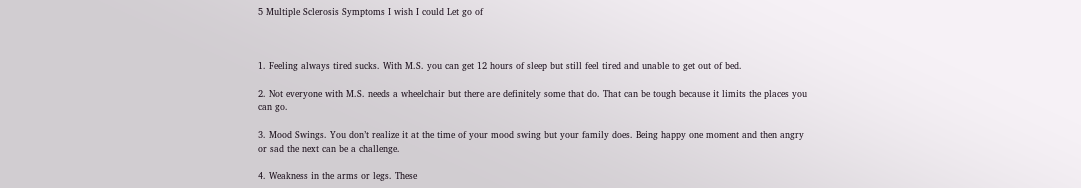5 Multiple Sclerosis Symptoms I wish I could Let go of



1. Feeling always tired sucks. With M.S. you can get 12 hours of sleep but still feel tired and unable to get out of bed.

2. Not everyone with M.S. needs a wheelchair but there are definitely some that do. That can be tough because it limits the places you can go.

3. Mood Swings. You don’t realize it at the time of your mood swing but your family does. Being happy one moment and then angry or sad the next can be a challenge.

4. Weakness in the arms or legs. These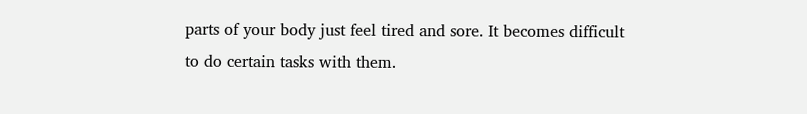parts of your body just feel tired and sore. It becomes difficult to do certain tasks with them.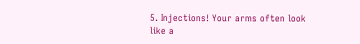5. Injections! Your arms often look like a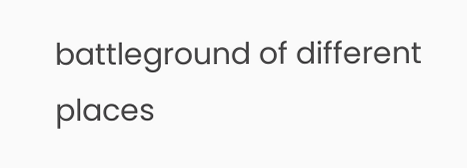battleground of different places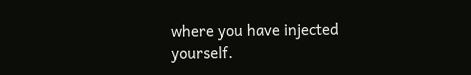where you have injected yourself.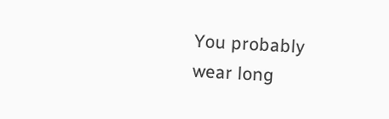You probably wear long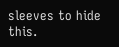sleeves to hide this.